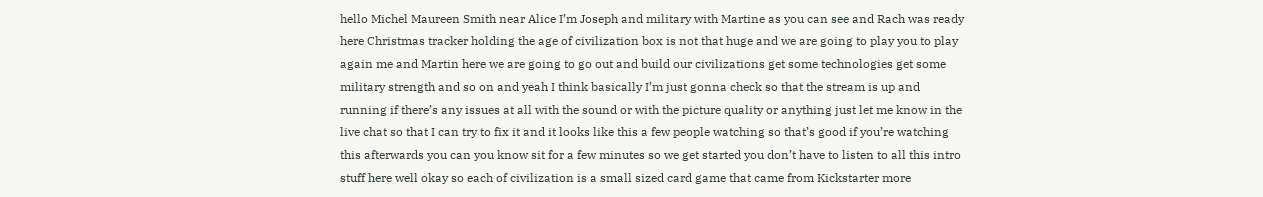hello Michel Maureen Smith near Alice I’m Joseph and military with Martine as you can see and Rach was ready here Christmas tracker holding the age of civilization box is not that huge and we are going to play you to play again me and Martin here we are going to go out and build our civilizations get some technologies get some military strength and so on and yeah I think basically I’m just gonna check so that the stream is up and running if there’s any issues at all with the sound or with the picture quality or anything just let me know in the live chat so that I can try to fix it and it looks like this a few people watching so that’s good if you’re watching this afterwards you can you know sit for a few minutes so we get started you don’t have to listen to all this intro stuff here well okay so each of civilization is a small sized card game that came from Kickstarter more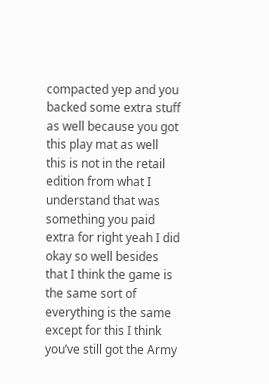compacted yep and you backed some extra stuff as well because you got this play mat as well this is not in the retail edition from what I understand that was something you paid extra for right yeah I did okay so well besides that I think the game is the same sort of everything is the same except for this I think you’ve still got the Army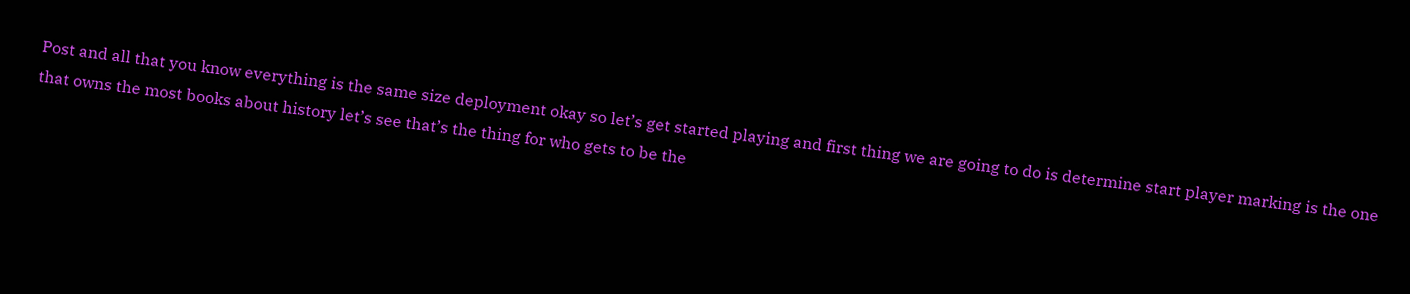Post and all that you know everything is the same size deployment okay so let’s get started playing and first thing we are going to do is determine start player marking is the one that owns the most books about history let’s see that’s the thing for who gets to be the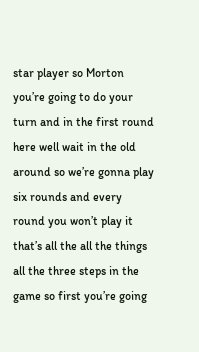star player so Morton you’re going to do your turn and in the first round here well wait in the old around so we’re gonna play six rounds and every round you won’t play it that’s all the all the things all the three steps in the game so first you’re going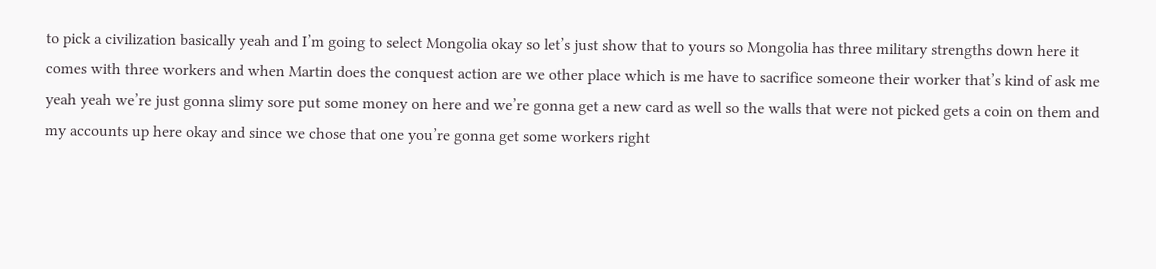to pick a civilization basically yeah and I’m going to select Mongolia okay so let’s just show that to yours so Mongolia has three military strengths down here it comes with three workers and when Martin does the conquest action are we other place which is me have to sacrifice someone their worker that’s kind of ask me yeah yeah we’re just gonna slimy sore put some money on here and we’re gonna get a new card as well so the walls that were not picked gets a coin on them and my accounts up here okay and since we chose that one you’re gonna get some workers right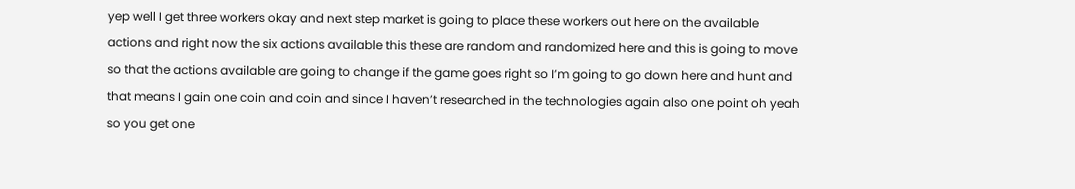yep well I get three workers okay and next step market is going to place these workers out here on the available actions and right now the six actions available this these are random and randomized here and this is going to move so that the actions available are going to change if the game goes right so I’m going to go down here and hunt and that means I gain one coin and coin and since I haven’t researched in the technologies again also one point oh yeah so you get one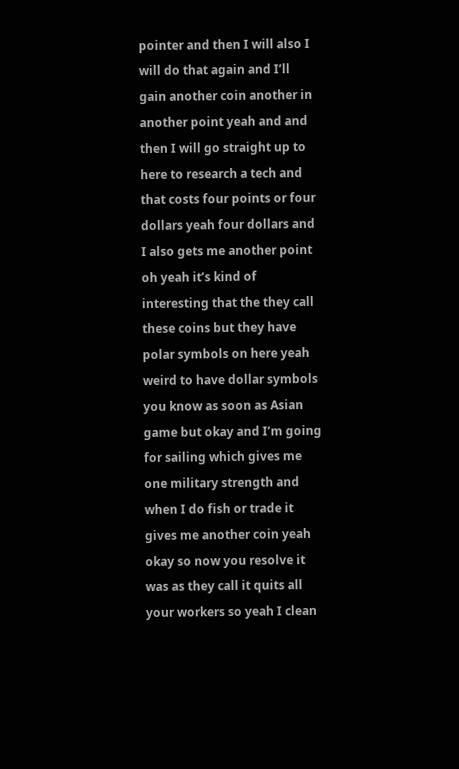pointer and then I will also I will do that again and I’ll gain another coin another in another point yeah and and then I will go straight up to here to research a tech and that costs four points or four dollars yeah four dollars and I also gets me another point oh yeah it’s kind of interesting that the they call these coins but they have polar symbols on here yeah weird to have dollar symbols you know as soon as Asian game but okay and I’m going for sailing which gives me one military strength and when I do fish or trade it gives me another coin yeah okay so now you resolve it was as they call it quits all your workers so yeah I clean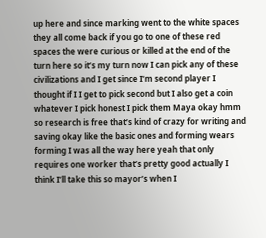up here and since marking went to the white spaces they all come back if you go to one of these red spaces the were curious or killed at the end of the turn here so it’s my turn now I can pick any of these civilizations and I get since I’m second player I thought if I I get to pick second but I also get a coin whatever I pick honest I pick them Maya okay hmm so research is free that’s kind of crazy for writing and saving okay like the basic ones and forming wears forming I was all the way here yeah that only requires one worker that’s pretty good actually I think I’ll take this so mayor’s when I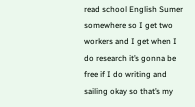read school English Sumer somewhere so I get two workers and I get when I do research it’s gonna be free if I do writing and sailing okay so that’s my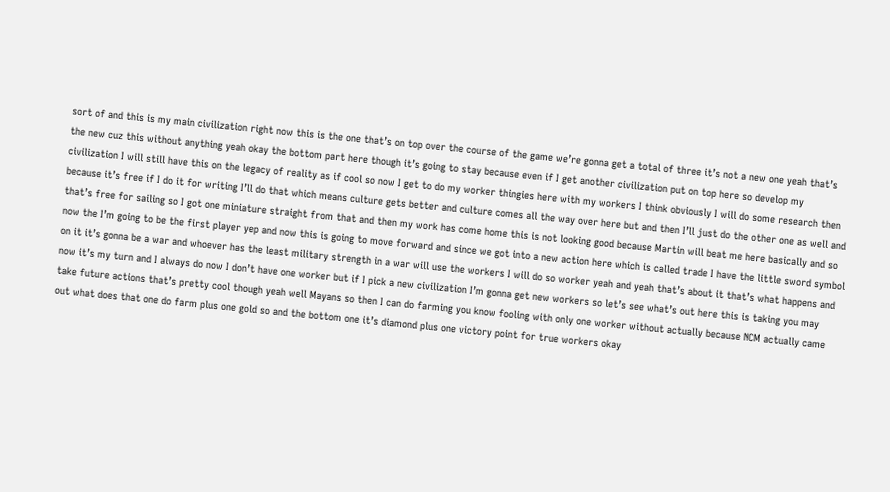sort of and this is my main civilization right now this is the one that’s on top over the course of the game we’re gonna get a total of three it’s not a new one yeah that’s the new cuz this without anything yeah okay the bottom part here though it’s going to stay because even if I get another civilization put on top here so develop my civilization I will still have this on the legacy of reality as if cool so now I get to do my worker thingies here with my workers I think obviously I will do some research then because it’s free if I do it for writing I’ll do that which means culture gets better and culture comes all the way over here but and then I’ll just do the other one as well and that’s free for sailing so I got one miniature straight from that and then my work has come home this is not looking good because Martin will beat me here basically and so now the I’m going to be the first player yep and now this is going to move forward and since we got into a new action here which is called trade I have the little sword symbol on it it’s gonna be a war and whoever has the least military strength in a war will use the workers I will do so worker yeah and yeah that’s about it that’s what happens and now it’s my turn and I always do now I don’t have one worker but if I pick a new civilization I’m gonna get new workers so let’s see what’s out here this is taking you may take future actions that’s pretty cool though yeah well Mayans so then I can do farming you know fooling with only one worker without actually because NCM actually came out what does that one do farm plus one gold so and the bottom one it’s diamond plus one victory point for true workers okay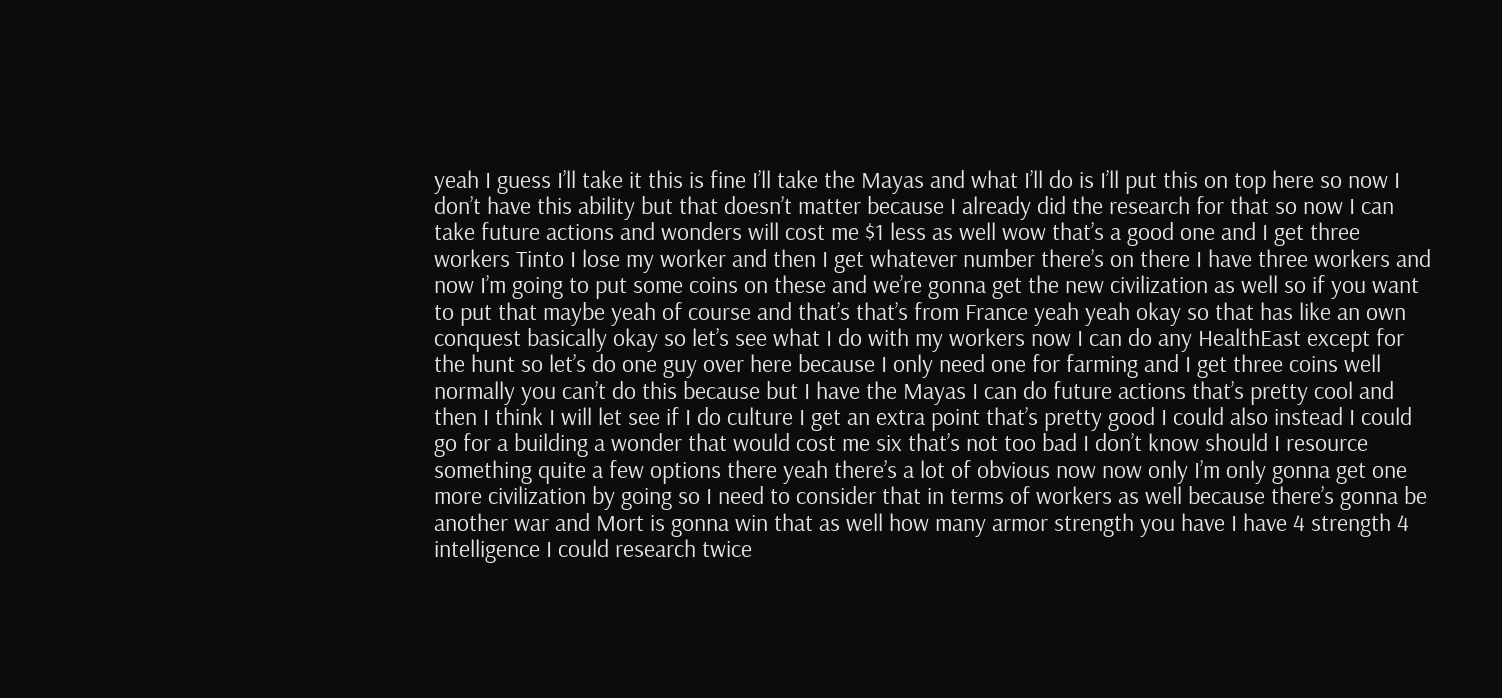yeah I guess I’ll take it this is fine I’ll take the Mayas and what I’ll do is I’ll put this on top here so now I don’t have this ability but that doesn’t matter because I already did the research for that so now I can take future actions and wonders will cost me $1 less as well wow that’s a good one and I get three workers Tinto I lose my worker and then I get whatever number there’s on there I have three workers and now I’m going to put some coins on these and we’re gonna get the new civilization as well so if you want to put that maybe yeah of course and that’s that’s from France yeah yeah okay so that has like an own conquest basically okay so let’s see what I do with my workers now I can do any HealthEast except for the hunt so let’s do one guy over here because I only need one for farming and I get three coins well normally you can’t do this because but I have the Mayas I can do future actions that’s pretty cool and then I think I will let see if I do culture I get an extra point that’s pretty good I could also instead I could go for a building a wonder that would cost me six that’s not too bad I don’t know should I resource something quite a few options there yeah there’s a lot of obvious now now only I’m only gonna get one more civilization by going so I need to consider that in terms of workers as well because there’s gonna be another war and Mort is gonna win that as well how many armor strength you have I have 4 strength 4 intelligence I could research twice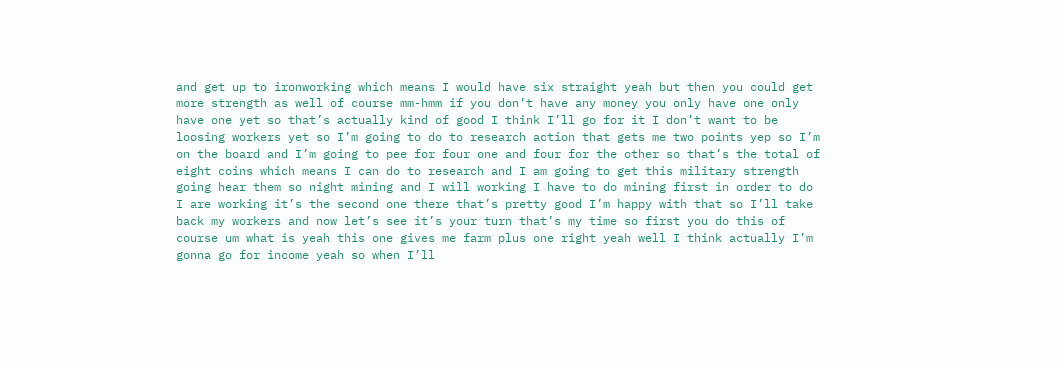and get up to ironworking which means I would have six straight yeah but then you could get more strength as well of course mm-hmm if you don’t have any money you only have one only have one yet so that’s actually kind of good I think I’ll go for it I don’t want to be loosing workers yet so I’m going to do to research action that gets me two points yep so I’m on the board and I’m going to pee for four one and four for the other so that’s the total of eight coins which means I can do to research and I am going to get this military strength going hear them so night mining and I will working I have to do mining first in order to do I are working it’s the second one there that’s pretty good I’m happy with that so I’ll take back my workers and now let’s see it’s your turn that’s my time so first you do this of course um what is yeah this one gives me farm plus one right yeah well I think actually I’m gonna go for income yeah so when I’ll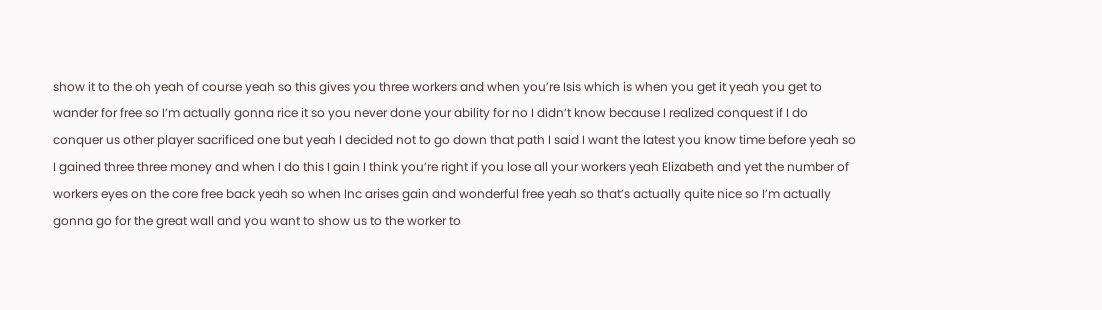show it to the oh yeah of course yeah so this gives you three workers and when you’re Isis which is when you get it yeah you get to wander for free so I’m actually gonna rice it so you never done your ability for no I didn’t know because I realized conquest if I do conquer us other player sacrificed one but yeah I decided not to go down that path I said I want the latest you know time before yeah so I gained three three money and when I do this I gain I think you’re right if you lose all your workers yeah Elizabeth and yet the number of workers eyes on the core free back yeah so when Inc arises gain and wonderful free yeah so that’s actually quite nice so I’m actually gonna go for the great wall and you want to show us to the worker to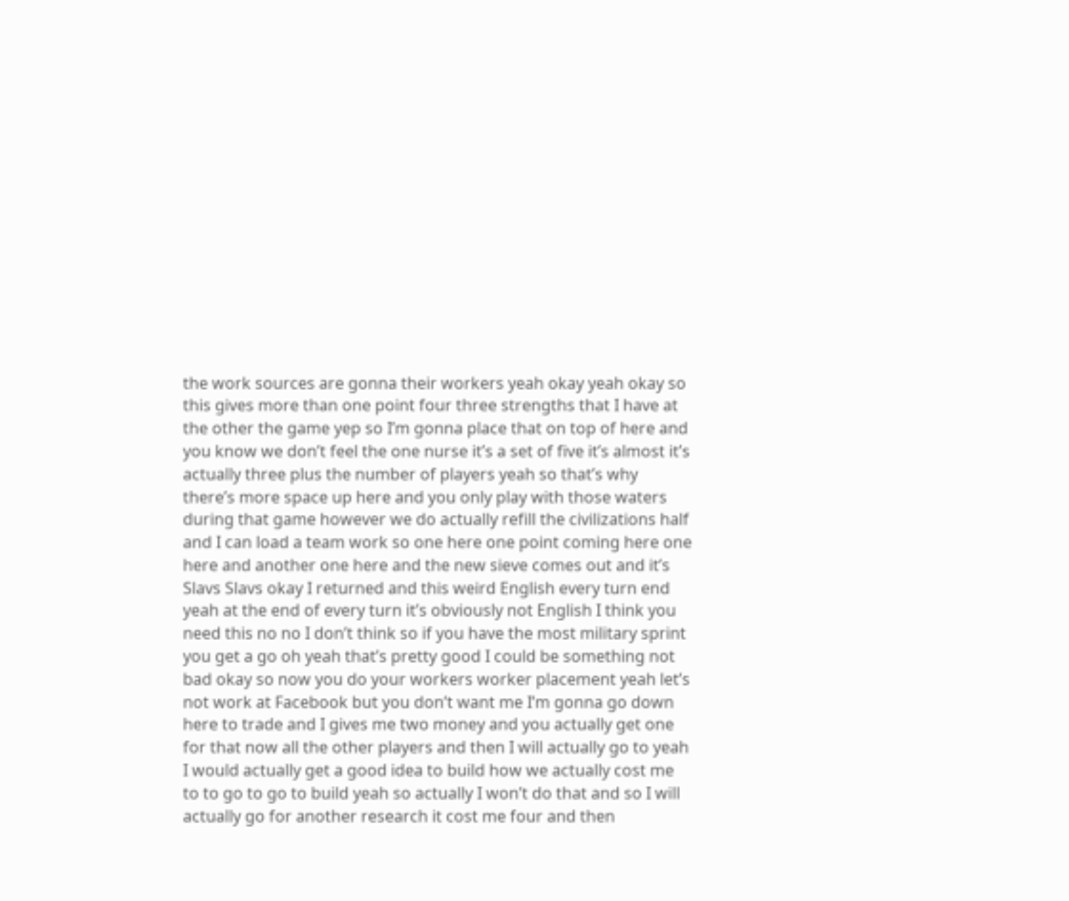the work sources are gonna their workers yeah okay yeah okay so this gives more than one point four three strengths that I have at the other the game yep so I’m gonna place that on top of here and you know we don’t feel the one nurse it’s a set of five it’s almost it’s actually three plus the number of players yeah so that’s why there’s more space up here and you only play with those waters during that game however we do actually refill the civilizations half and I can load a team work so one here one point coming here one here and another one here and the new sieve comes out and it’s Slavs Slavs okay I returned and this weird English every turn end yeah at the end of every turn it’s obviously not English I think you need this no no I don’t think so if you have the most military sprint you get a go oh yeah that’s pretty good I could be something not bad okay so now you do your workers worker placement yeah let’s not work at Facebook but you don’t want me I’m gonna go down here to trade and I gives me two money and you actually get one for that now all the other players and then I will actually go to yeah I would actually get a good idea to build how we actually cost me to to go to go to build yeah so actually I won’t do that and so I will actually go for another research it cost me four and then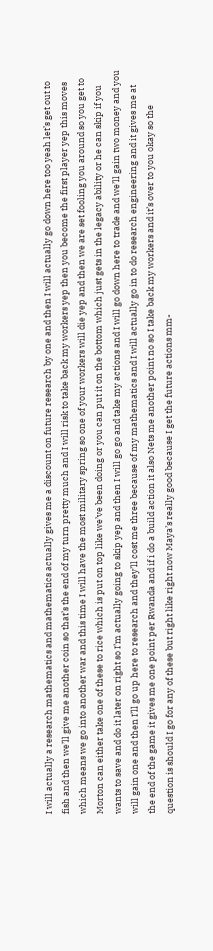I will actually a research mathematics and mathematics actually gives me a discount on future research by one and then I will actually go down here too yeah let’s get out to fish and then we’ll give me another coin so that’s the end of my turn pretty much and I will risk to take back my workers yep then you become the first player yep this moves which means we go into another war and this time I will have the most military spring so one of your workers will die yep and then we are set fooling you around so you get to Morton can either take one of these to rice which is put on top like we’ve been doing or you can put it on the bottom which just gets in the legacy ability or he can skip if you wants to save and do it later on right so I’m actually going to skip yep and then I will go go and take my actions and I will go down here to trade and we’ll gain two money and you will gain one and then I’ll go up here to research and they’ll cost me three because of my mathematics and I will actually go in to do research engineering and it gives me at the end of the game it gives me one point per Rwanda and if i do a build action it also Nets me another point no so I take back my workers and it’s over to you okay so the question is should I go for any of these but right like right now Maya’s really good because I get the future actions mm-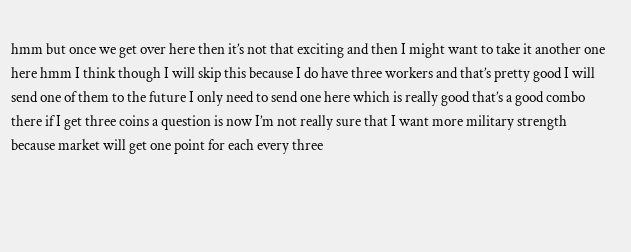hmm but once we get over here then it’s not that exciting and then I might want to take it another one here hmm I think though I will skip this because I do have three workers and that’s pretty good I will send one of them to the future I only need to send one here which is really good that’s a good combo there if I get three coins a question is now I’m not really sure that I want more military strength because market will get one point for each every three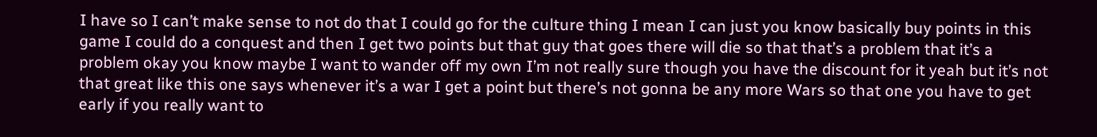I have so I can’t make sense to not do that I could go for the culture thing I mean I can just you know basically buy points in this game I could do a conquest and then I get two points but that guy that goes there will die so that that’s a problem that it’s a problem okay you know maybe I want to wander off my own I’m not really sure though you have the discount for it yeah but it’s not that great like this one says whenever it’s a war I get a point but there’s not gonna be any more Wars so that one you have to get early if you really want to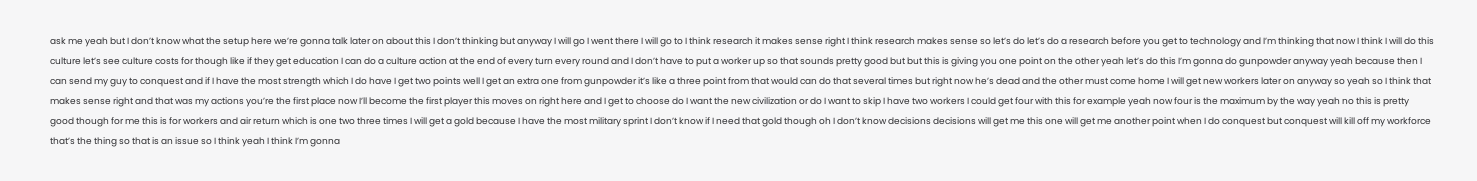ask me yeah but I don’t know what the setup here we’re gonna talk later on about this I don’t thinking but anyway I will go I went there I will go to I think research it makes sense right I think research makes sense so let’s do let’s do a research before you get to technology and I’m thinking that now I think I will do this culture let’s see culture costs for though like if they get education I can do a culture action at the end of every turn every round and I don’t have to put a worker up so that sounds pretty good but but this is giving you one point on the other yeah let’s do this I’m gonna do gunpowder anyway yeah because then I can send my guy to conquest and if I have the most strength which I do have I get two points well I get an extra one from gunpowder it’s like a three point from that would can do that several times but right now he’s dead and the other must come home I will get new workers later on anyway so yeah so I think that makes sense right and that was my actions you’re the first place now I’ll become the first player this moves on right here and I get to choose do I want the new civilization or do I want to skip I have two workers I could get four with this for example yeah now four is the maximum by the way yeah no this is pretty good though for me this is for workers and air return which is one two three times I will get a gold because I have the most military sprint I don’t know if I need that gold though oh I don’t know decisions decisions will get me this one will get me another point when I do conquest but conquest will kill off my workforce that’s the thing so that is an issue so I think yeah I think I’m gonna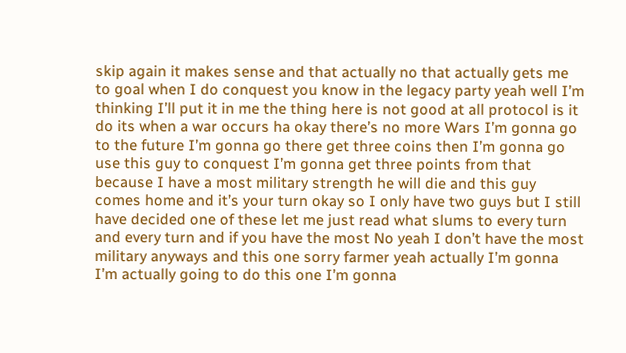skip again it makes sense and that actually no that actually gets me to goal when I do conquest you know in the legacy party yeah well I’m thinking I’ll put it in me the thing here is not good at all protocol is it do its when a war occurs ha okay there’s no more Wars I’m gonna go to the future I’m gonna go there get three coins then I’m gonna go use this guy to conquest I’m gonna get three points from that because I have a most military strength he will die and this guy comes home and it’s your turn okay so I only have two guys but I still have decided one of these let me just read what slums to every turn and every turn and if you have the most No yeah I don’t have the most military anyways and this one sorry farmer yeah actually I’m gonna I’m actually going to do this one I’m gonna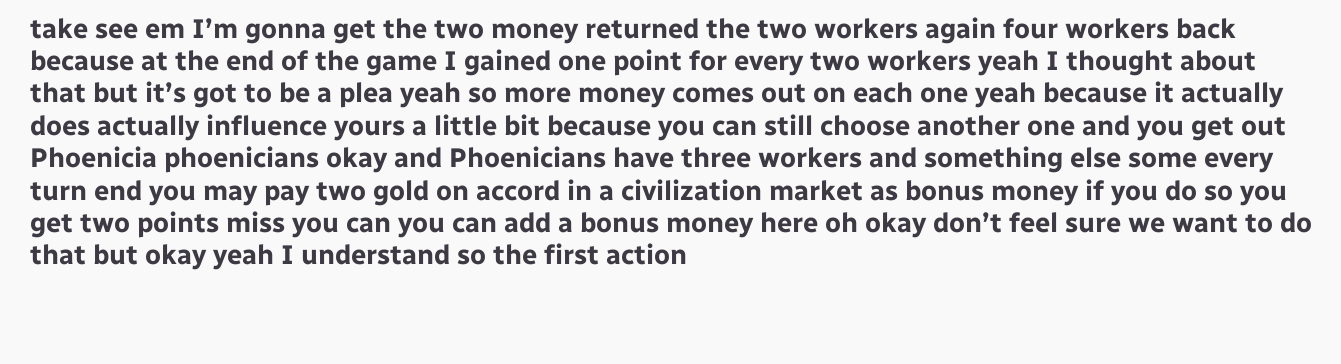take see em I’m gonna get the two money returned the two workers again four workers back because at the end of the game I gained one point for every two workers yeah I thought about that but it’s got to be a plea yeah so more money comes out on each one yeah because it actually does actually influence yours a little bit because you can still choose another one and you get out Phoenicia phoenicians okay and Phoenicians have three workers and something else some every turn end you may pay two gold on accord in a civilization market as bonus money if you do so you get two points miss you can you can add a bonus money here oh okay don’t feel sure we want to do that but okay yeah I understand so the first action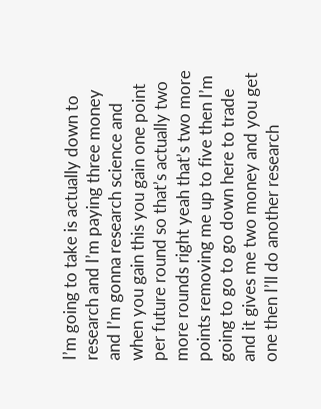I’m going to take is actually down to research and I’m paying three money and I’m gonna research science and when you gain this you gain one point per future round so that’s actually two more rounds right yeah that’s two more points removing me up to five then I’m going to go to go down here to trade and it gives me two money and you get one then I’ll do another research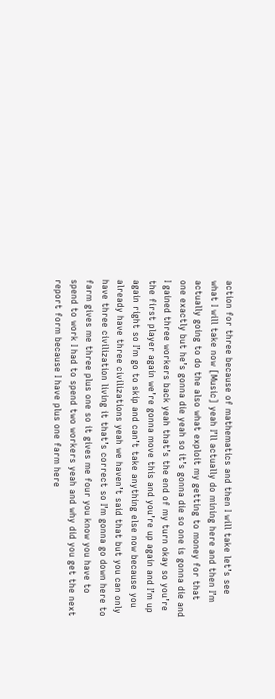action for three because of mathematics and then I will take let’s see what I will take now [Music] yeah I’ll actually do mining here and then I’m actually going to do the also what exploit my getting to money for that one exactly but he’s gonna die yeah so it’s gonna die so one is gonna die and I gained three workers back yeah that’s the end of my turn okay so you’re the first player again we’re gonna move this and you’re up again and I’m up again right so I’m go to skip and can’t take anything else now because you already have three civilizations yeah we haven’t said that but you can only have three civilization living it that’s correct so I’m gonna go down here to farm gives me three plus one so it gives me four you know you have to spend to work I had to spend two workers yeah and why did you get the next report form because I have plus one farm here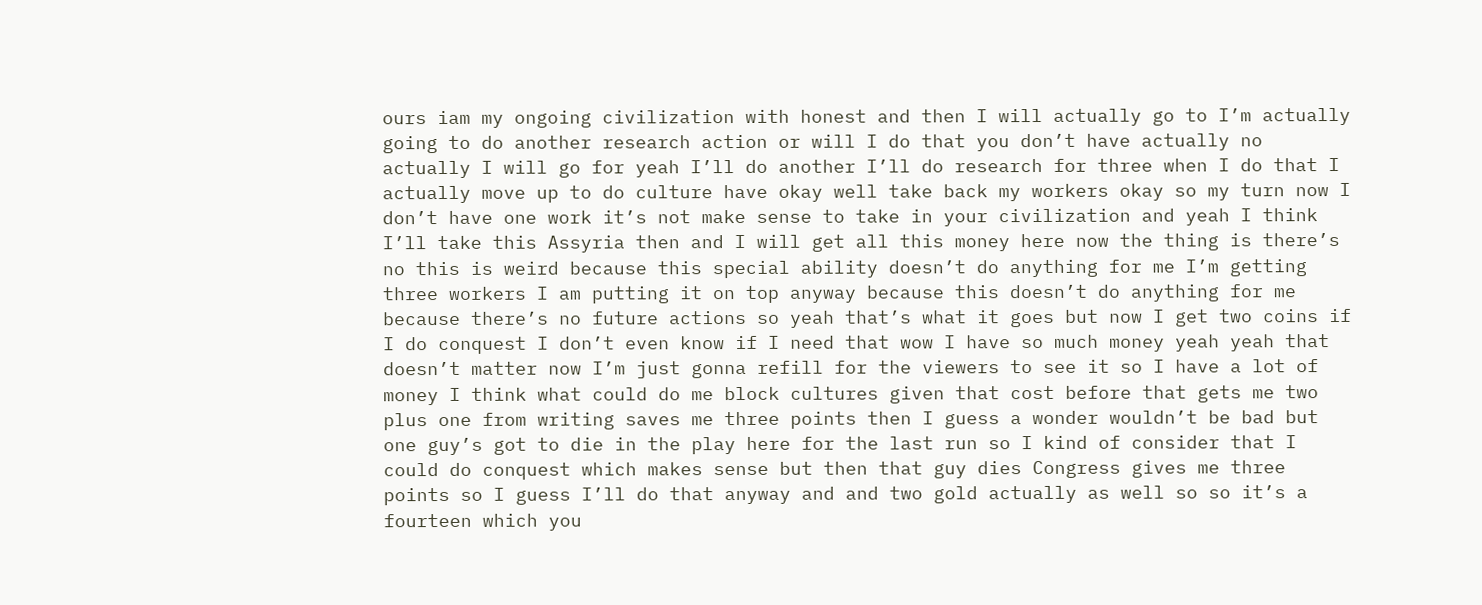ours iam my ongoing civilization with honest and then I will actually go to I’m actually going to do another research action or will I do that you don’t have actually no actually I will go for yeah I’ll do another I’ll do research for three when I do that I actually move up to do culture have okay well take back my workers okay so my turn now I don’t have one work it’s not make sense to take in your civilization and yeah I think I’ll take this Assyria then and I will get all this money here now the thing is there’s no this is weird because this special ability doesn’t do anything for me I’m getting three workers I am putting it on top anyway because this doesn’t do anything for me because there’s no future actions so yeah that’s what it goes but now I get two coins if I do conquest I don’t even know if I need that wow I have so much money yeah yeah that doesn’t matter now I’m just gonna refill for the viewers to see it so I have a lot of money I think what could do me block cultures given that cost before that gets me two plus one from writing saves me three points then I guess a wonder wouldn’t be bad but one guy’s got to die in the play here for the last run so I kind of consider that I could do conquest which makes sense but then that guy dies Congress gives me three points so I guess I’ll do that anyway and and two gold actually as well so so it’s a fourteen which you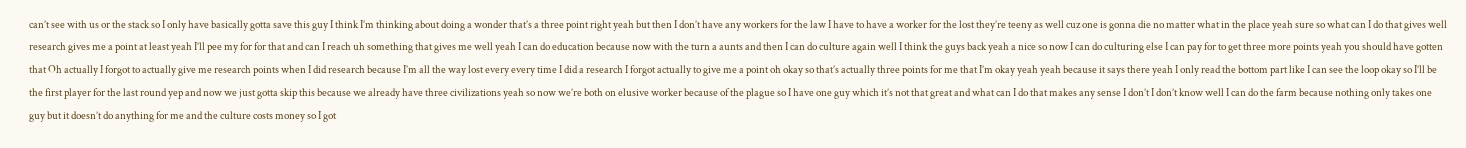can’t see with us or the stack so I only have basically gotta save this guy I think I’m thinking about doing a wonder that’s a three point right yeah but then I don’t have any workers for the law I have to have a worker for the lost they’re teeny as well cuz one is gonna die no matter what in the place yeah sure so what can I do that gives well research gives me a point at least yeah I’ll pee my for for that and can I reach uh something that gives me well yeah I can do education because now with the turn a aunts and then I can do culture again well I think the guys back yeah a nice so now I can do culturing else I can pay for to get three more points yeah you should have gotten that Oh actually I forgot to actually give me research points when I did research because I’m all the way lost every every time I did a research I forgot actually to give me a point oh okay so that’s actually three points for me that I’m okay yeah yeah because it says there yeah I only read the bottom part like I can see the loop okay so I’ll be the first player for the last round yep and now we just gotta skip this because we already have three civilizations yeah so now we’re both on elusive worker because of the plague so I have one guy which it’s not that great and what can I do that makes any sense I don’t I don’t know well I can do the farm because nothing only takes one guy but it doesn’t do anything for me and the culture costs money so I got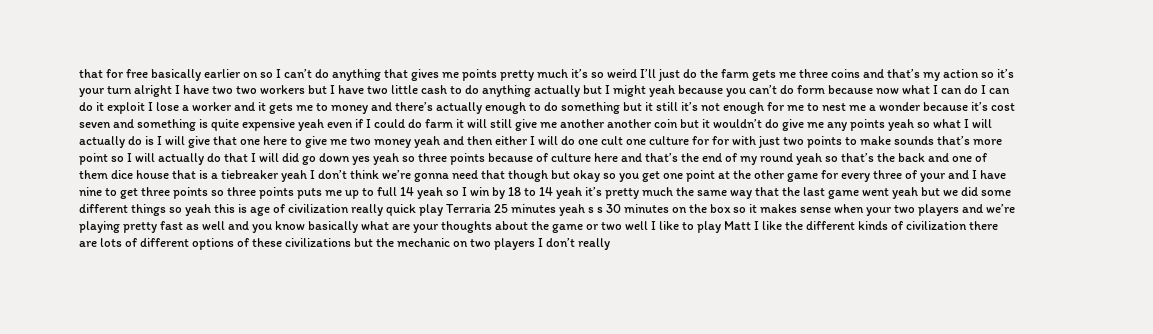that for free basically earlier on so I can’t do anything that gives me points pretty much it’s so weird I’ll just do the farm gets me three coins and that’s my action so it’s your turn alright I have two two workers but I have two little cash to do anything actually but I might yeah because you can’t do form because now what I can do I can do it exploit I lose a worker and it gets me to money and there’s actually enough to do something but it still it’s not enough for me to nest me a wonder because it’s cost seven and something is quite expensive yeah even if I could do farm it will still give me another another coin but it wouldn’t do give me any points yeah so what I will actually do is I will give that one here to give me two money yeah and then either I will do one cult one culture for for with just two points to make sounds that’s more point so I will actually do that I will did go down yes yeah so three points because of culture here and that’s the end of my round yeah so that’s the back and one of them dice house that is a tiebreaker yeah I don’t think we’re gonna need that though but okay so you get one point at the other game for every three of your and I have nine to get three points so three points puts me up to full 14 yeah so I win by 18 to 14 yeah it’s pretty much the same way that the last game went yeah but we did some different things so yeah this is age of civilization really quick play Terraria 25 minutes yeah s s 30 minutes on the box so it makes sense when your two players and we’re playing pretty fast as well and you know basically what are your thoughts about the game or two well I like to play Matt I like the different kinds of civilization there are lots of different options of these civilizations but the mechanic on two players I don’t really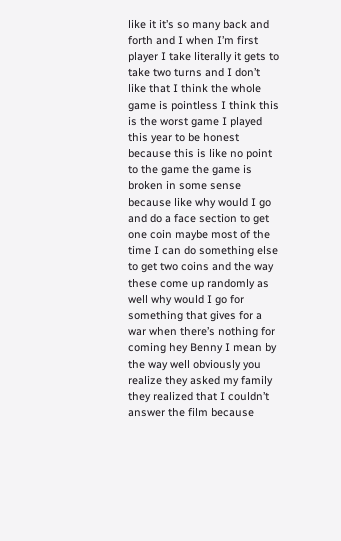like it it’s so many back and forth and I when I’m first player I take literally it gets to take two turns and I don’t like that I think the whole game is pointless I think this is the worst game I played this year to be honest because this is like no point to the game the game is broken in some sense because like why would I go and do a face section to get one coin maybe most of the time I can do something else to get two coins and the way these come up randomly as well why would I go for something that gives for a war when there’s nothing for coming hey Benny I mean by the way well obviously you realize they asked my family they realized that I couldn’t answer the film because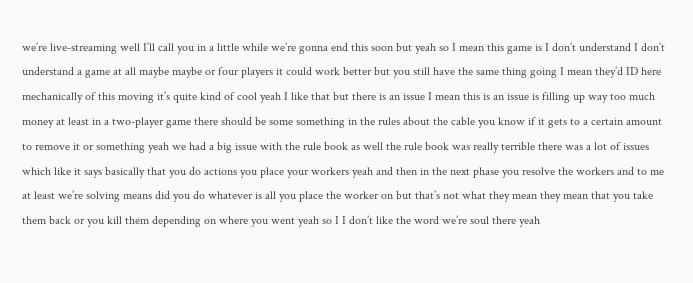we’re live-streaming well I’ll call you in a little while we’re gonna end this soon but yeah so I mean this game is I don’t understand I don’t understand a game at all maybe maybe or four players it could work better but you still have the same thing going I mean they’d ID here mechanically of this moving it’s quite kind of cool yeah I like that but there is an issue I mean this is an issue is filling up way too much money at least in a two-player game there should be some something in the rules about the cable you know if it gets to a certain amount to remove it or something yeah we had a big issue with the rule book as well the rule book was really terrible there was a lot of issues which like it says basically that you do actions you place your workers yeah and then in the next phase you resolve the workers and to me at least we’re solving means did you do whatever is all you place the worker on but that’s not what they mean they mean that you take them back or you kill them depending on where you went yeah so I I don’t like the word we’re soul there yeah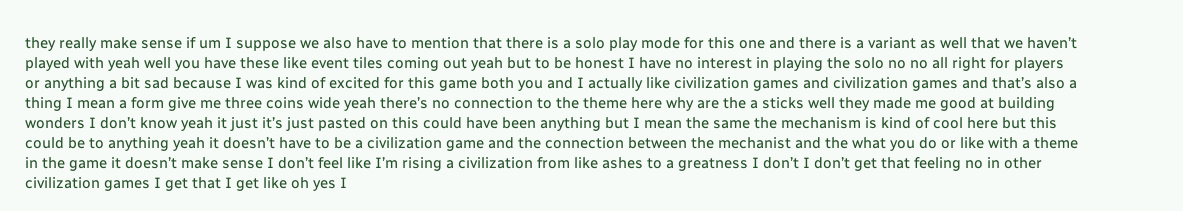they really make sense if um I suppose we also have to mention that there is a solo play mode for this one and there is a variant as well that we haven’t played with yeah well you have these like event tiles coming out yeah but to be honest I have no interest in playing the solo no no all right for players or anything a bit sad because I was kind of excited for this game both you and I actually like civilization games and civilization games and that’s also a thing I mean a form give me three coins wide yeah there’s no connection to the theme here why are the a sticks well they made me good at building wonders I don’t know yeah it just it’s just pasted on this could have been anything but I mean the same the mechanism is kind of cool here but this could be to anything yeah it doesn’t have to be a civilization game and the connection between the mechanist and the what you do or like with a theme in the game it doesn’t make sense I don’t feel like I’m rising a civilization from like ashes to a greatness I don’t I don’t get that feeling no in other civilization games I get that I get like oh yes I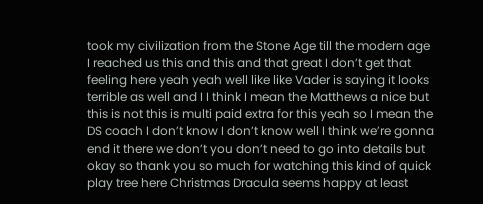took my civilization from the Stone Age till the modern age I reached us this and this and that great I don’t get that feeling here yeah yeah well like like Vader is saying it looks terrible as well and I I think I mean the Matthews a nice but this is not this is multi paid extra for this yeah so I mean the DS coach I don’t know I don’t know well I think we’re gonna end it there we don’t you don’t need to go into details but okay so thank you so much for watching this kind of quick play tree here Christmas Dracula seems happy at least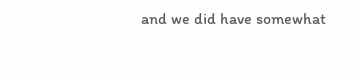and we did have somewhat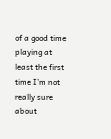of a good time playing at least the first time I’m not really sure about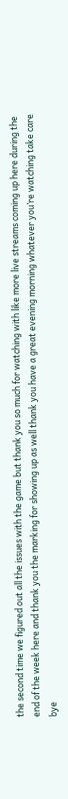the second time we figured out all the issues with the game but thank you so much for watching with like more live streams coming up here during the end of the week here and thank you the marking for showing up as well thank you have a great evening morning whatever you’re watching take care bye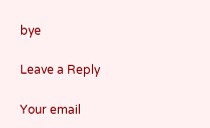bye

Leave a Reply

Your email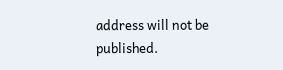address will not be published.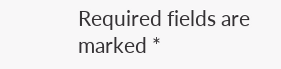Required fields are marked *